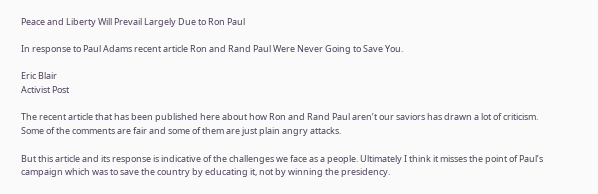Peace and Liberty Will Prevail Largely Due to Ron Paul

In response to Paul Adams recent article Ron and Rand Paul Were Never Going to Save You.

Eric Blair
Activist Post

The recent article that has been published here about how Ron and Rand Paul aren’t our saviors has drawn a lot of criticism. Some of the comments are fair and some of them are just plain angry attacks.

But this article and its response is indicative of the challenges we face as a people. Ultimately I think it misses the point of Paul’s campaign which was to save the country by educating it, not by winning the presidency.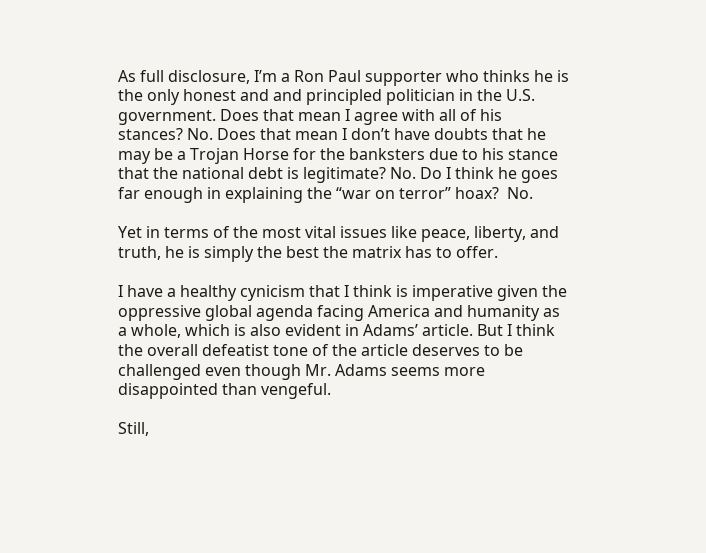As full disclosure, I’m a Ron Paul supporter who thinks he is the only honest and and principled politician in the U.S. government. Does that mean I agree with all of his stances? No. Does that mean I don’t have doubts that he may be a Trojan Horse for the banksters due to his stance that the national debt is legitimate? No. Do I think he goes far enough in explaining the “war on terror” hoax?  No.

Yet in terms of the most vital issues like peace, liberty, and truth, he is simply the best the matrix has to offer.

I have a healthy cynicism that I think is imperative given the oppressive global agenda facing America and humanity as a whole, which is also evident in Adams’ article. But I think the overall defeatist tone of the article deserves to be challenged even though Mr. Adams seems more disappointed than vengeful.

Still,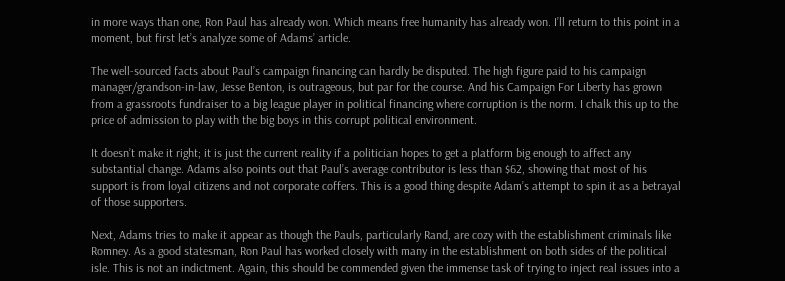in more ways than one, Ron Paul has already won. Which means free humanity has already won. I’ll return to this point in a moment, but first let’s analyze some of Adams’ article.

The well-sourced facts about Paul’s campaign financing can hardly be disputed. The high figure paid to his campaign manager/grandson-in-law, Jesse Benton, is outrageous, but par for the course. And his Campaign For Liberty has grown from a grassroots fundraiser to a big league player in political financing where corruption is the norm. I chalk this up to the price of admission to play with the big boys in this corrupt political environment.

It doesn’t make it right; it is just the current reality if a politician hopes to get a platform big enough to affect any substantial change. Adams also points out that Paul’s average contributor is less than $62, showing that most of his support is from loyal citizens and not corporate coffers. This is a good thing despite Adam’s attempt to spin it as a betrayal of those supporters.

Next, Adams tries to make it appear as though the Pauls, particularly Rand, are cozy with the establishment criminals like Romney. As a good statesman, Ron Paul has worked closely with many in the establishment on both sides of the political isle. This is not an indictment. Again, this should be commended given the immense task of trying to inject real issues into a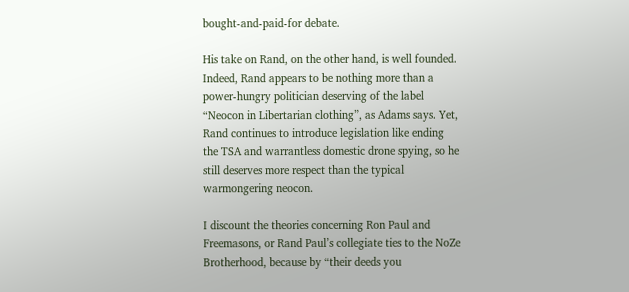bought-and-paid-for debate.

His take on Rand, on the other hand, is well founded. Indeed, Rand appears to be nothing more than a power-hungry politician deserving of the label “Neocon in Libertarian clothing”, as Adams says. Yet, Rand continues to introduce legislation like ending the TSA and warrantless domestic drone spying, so he still deserves more respect than the typical warmongering neocon.

I discount the theories concerning Ron Paul and Freemasons, or Rand Paul’s collegiate ties to the NoZe Brotherhood, because by “their deeds you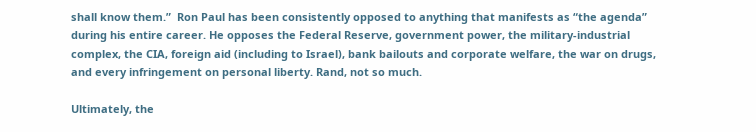shall know them.”  Ron Paul has been consistently opposed to anything that manifests as “the agenda” during his entire career. He opposes the Federal Reserve, government power, the military-industrial complex, the CIA, foreign aid (including to Israel), bank bailouts and corporate welfare, the war on drugs, and every infringement on personal liberty. Rand, not so much.

Ultimately, the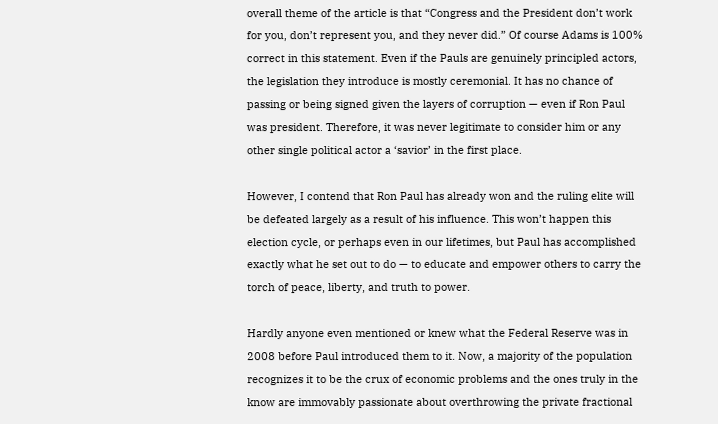overall theme of the article is that “Congress and the President don’t work for you, don’t represent you, and they never did.” Of course Adams is 100% correct in this statement. Even if the Pauls are genuinely principled actors, the legislation they introduce is mostly ceremonial. It has no chance of passing or being signed given the layers of corruption — even if Ron Paul was president. Therefore, it was never legitimate to consider him or any other single political actor a ‘savior’ in the first place.

However, I contend that Ron Paul has already won and the ruling elite will be defeated largely as a result of his influence. This won’t happen this election cycle, or perhaps even in our lifetimes, but Paul has accomplished exactly what he set out to do — to educate and empower others to carry the torch of peace, liberty, and truth to power.

Hardly anyone even mentioned or knew what the Federal Reserve was in 2008 before Paul introduced them to it. Now, a majority of the population recognizes it to be the crux of economic problems and the ones truly in the know are immovably passionate about overthrowing the private fractional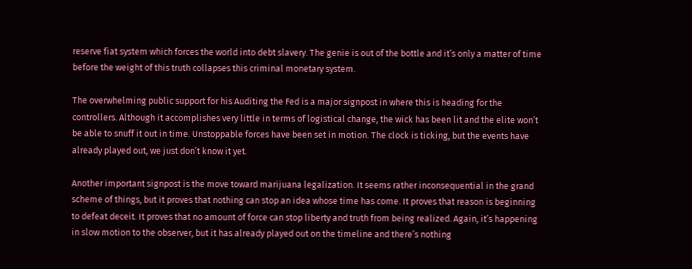reserve fiat system which forces the world into debt slavery. The genie is out of the bottle and it’s only a matter of time before the weight of this truth collapses this criminal monetary system.

The overwhelming public support for his Auditing the Fed is a major signpost in where this is heading for the controllers. Although it accomplishes very little in terms of logistical change, the wick has been lit and the elite won’t be able to snuff it out in time. Unstoppable forces have been set in motion. The clock is ticking, but the events have already played out, we just don’t know it yet.

Another important signpost is the move toward marijuana legalization. It seems rather inconsequential in the grand scheme of things, but it proves that nothing can stop an idea whose time has come. It proves that reason is beginning to defeat deceit. It proves that no amount of force can stop liberty and truth from being realized. Again, it’s happening in slow motion to the observer, but it has already played out on the timeline and there’s nothing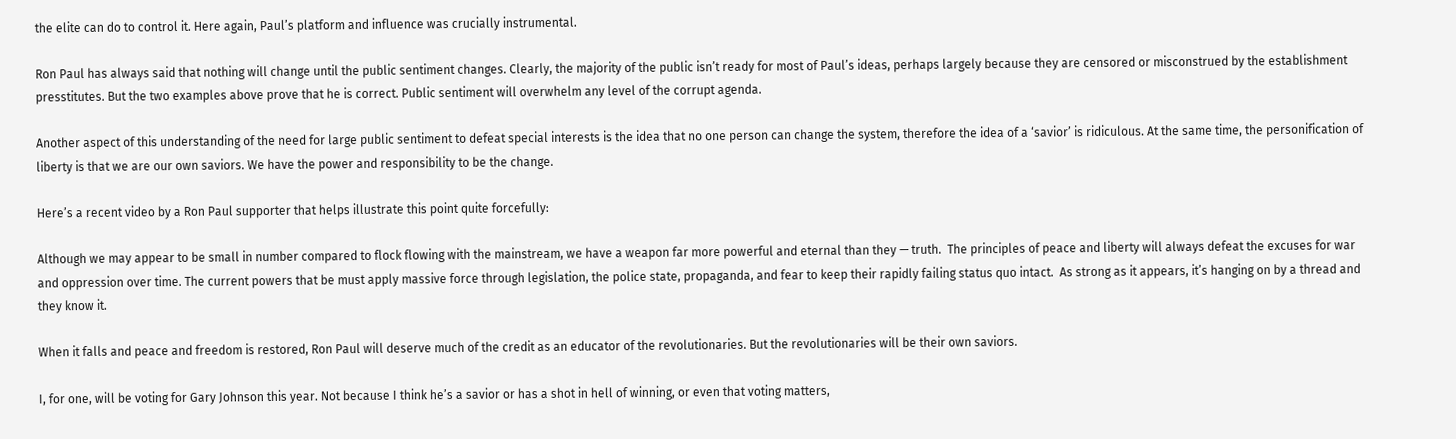the elite can do to control it. Here again, Paul’s platform and influence was crucially instrumental.

Ron Paul has always said that nothing will change until the public sentiment changes. Clearly, the majority of the public isn’t ready for most of Paul’s ideas, perhaps largely because they are censored or misconstrued by the establishment presstitutes. But the two examples above prove that he is correct. Public sentiment will overwhelm any level of the corrupt agenda.

Another aspect of this understanding of the need for large public sentiment to defeat special interests is the idea that no one person can change the system, therefore the idea of a ‘savior’ is ridiculous. At the same time, the personification of liberty is that we are our own saviors. We have the power and responsibility to be the change.

Here’s a recent video by a Ron Paul supporter that helps illustrate this point quite forcefully:

Although we may appear to be small in number compared to flock flowing with the mainstream, we have a weapon far more powerful and eternal than they — truth.  The principles of peace and liberty will always defeat the excuses for war and oppression over time. The current powers that be must apply massive force through legislation, the police state, propaganda, and fear to keep their rapidly failing status quo intact.  As strong as it appears, it’s hanging on by a thread and they know it.

When it falls and peace and freedom is restored, Ron Paul will deserve much of the credit as an educator of the revolutionaries. But the revolutionaries will be their own saviors.

I, for one, will be voting for Gary Johnson this year. Not because I think he’s a savior or has a shot in hell of winning, or even that voting matters,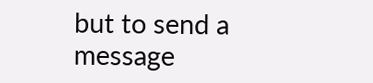but to send a message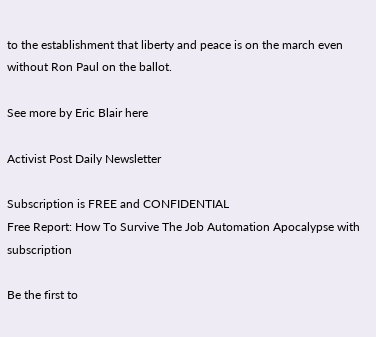to the establishment that liberty and peace is on the march even without Ron Paul on the ballot.

See more by Eric Blair here

Activist Post Daily Newsletter

Subscription is FREE and CONFIDENTIAL
Free Report: How To Survive The Job Automation Apocalypse with subscription

Be the first to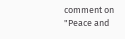comment on "Peace and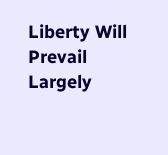Liberty Will Prevail Largely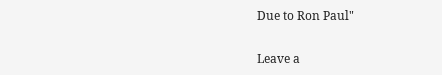Due to Ron Paul"

Leave a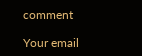comment

Your email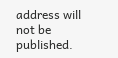address will not be published.